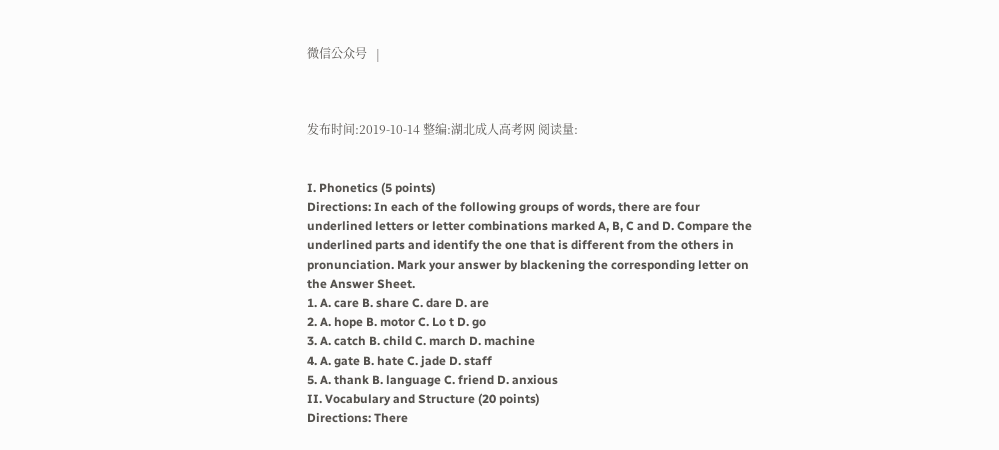微信公众号   |



发布时间:2019-10-14 整编:湖北成人高考网 阅读量:


I. Phonetics (5 points)
Directions: In each of the following groups of words, there are four underlined letters or letter combinations marked A, B, C and D. Compare the underlined parts and identify the one that is different from the others in pronunciation. Mark your answer by blackening the corresponding letter on the Answer Sheet.
1. A. care B. share C. dare D. are
2. A. hope B. motor C. Lo t D. go
3. A. catch B. child C. march D. machine
4. A. gate B. hate C. jade D. staff
5. A. thank B. language C. friend D. anxious
II. Vocabulary and Structure (20 points)
Directions: There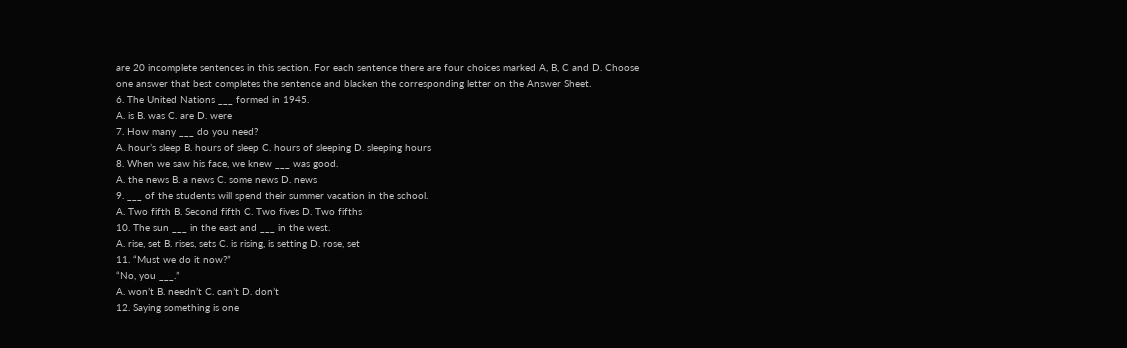are 20 incomplete sentences in this section. For each sentence there are four choices marked A, B, C and D. Choose one answer that best completes the sentence and blacken the corresponding letter on the Answer Sheet.
6. The United Nations ___ formed in 1945.
A. is B. was C. are D. were
7. How many ___ do you need?
A. hour’s sleep B. hours of sleep C. hours of sleeping D. sleeping hours
8. When we saw his face, we knew ___ was good.
A. the news B. a news C. some news D. news
9. ___ of the students will spend their summer vacation in the school.
A. Two fifth B. Second fifth C. Two fives D. Two fifths
10. The sun ___ in the east and ___ in the west.
A. rise, set B. rises, sets C. is rising, is setting D. rose, set
11. “Must we do it now?”
“No, you ___.”
A. won’t B. needn’t C. can’t D. don’t
12. Saying something is one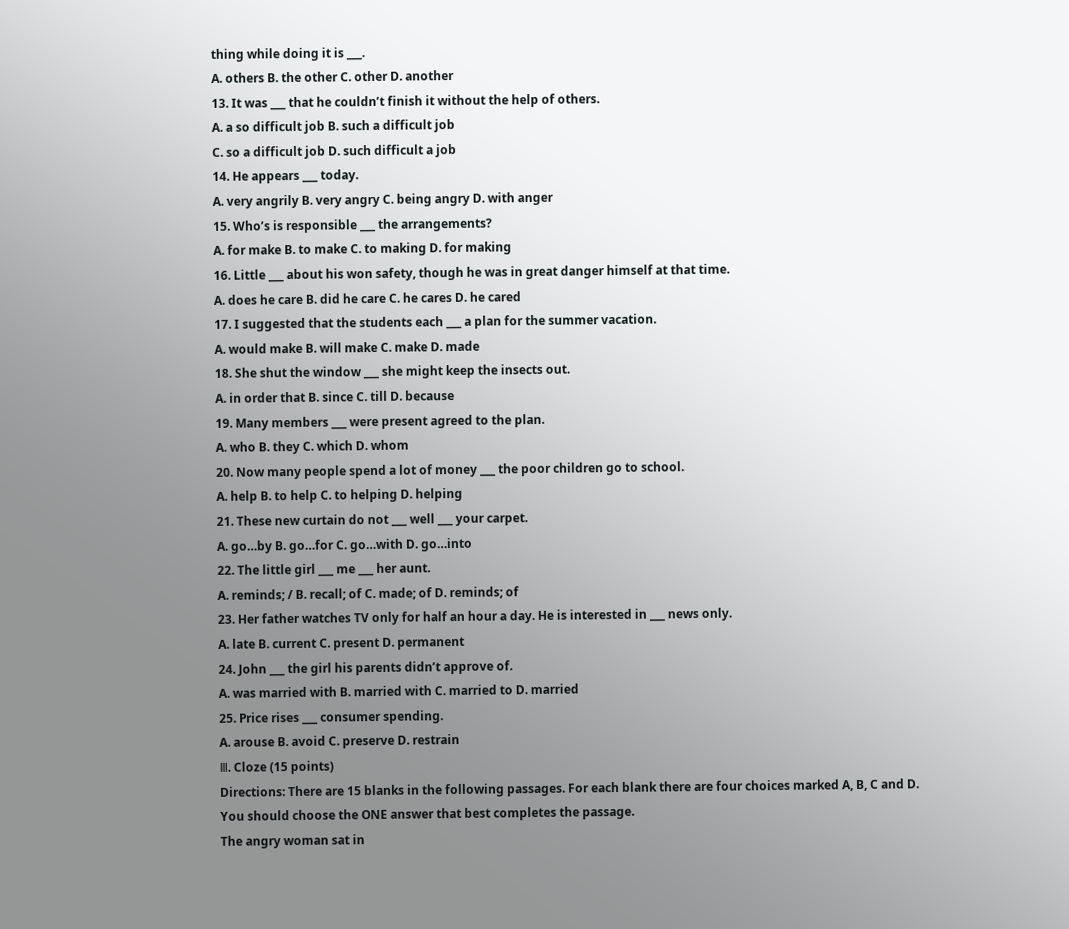thing while doing it is ___.
A. others B. the other C. other D. another
13. It was ___ that he couldn’t finish it without the help of others.
A. a so difficult job B. such a difficult job
C. so a difficult job D. such difficult a job
14. He appears ___ today.
A. very angrily B. very angry C. being angry D. with anger
15. Who’s is responsible ___ the arrangements?
A. for make B. to make C. to making D. for making
16. Little ___ about his won safety, though he was in great danger himself at that time.
A. does he care B. did he care C. he cares D. he cared
17. I suggested that the students each ___ a plan for the summer vacation.
A. would make B. will make C. make D. made
18. She shut the window ___ she might keep the insects out.
A. in order that B. since C. till D. because
19. Many members ___ were present agreed to the plan.
A. who B. they C. which D. whom
20. Now many people spend a lot of money ___ the poor children go to school.
A. help B. to help C. to helping D. helping
21. These new curtain do not ___ well ___ your carpet.
A. go…by B. go…for C. go…with D. go…into
22. The little girl ___ me ___ her aunt.
A. reminds; / B. recall; of C. made; of D. reminds; of
23. Her father watches TV only for half an hour a day. He is interested in ___ news only.
A. late B. current C. present D. permanent
24. John ___ the girl his parents didn’t approve of.
A. was married with B. married with C. married to D. married
25. Price rises ___ consumer spending.
A. arouse B. avoid C. preserve D. restrain
Ⅲ. Cloze (15 points)
Directions: There are 15 blanks in the following passages. For each blank there are four choices marked A, B, C and D. You should choose the ONE answer that best completes the passage.
The angry woman sat in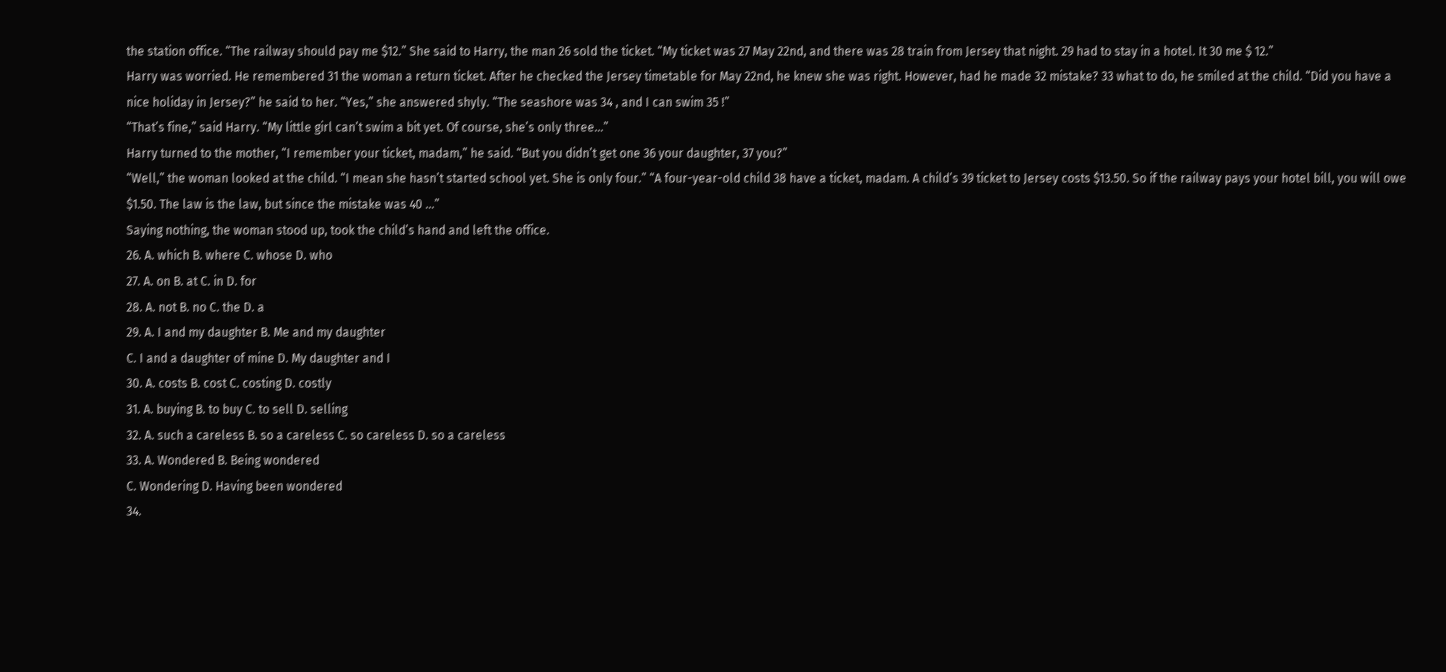the station office. “The railway should pay me $12.” She said to Harry, the man 26 sold the ticket. “My ticket was 27 May 22nd, and there was 28 train from Jersey that night. 29 had to stay in a hotel. It 30 me $ 12.”
Harry was worried. He remembered 31 the woman a return ticket. After he checked the Jersey timetable for May 22nd, he knew she was right. However, had he made 32 mistake? 33 what to do, he smiled at the child. “Did you have a nice holiday in Jersey?” he said to her. “Yes,” she answered shyly. “The seashore was 34 , and I can swim 35 !”
“That’s fine,” said Harry. “My little girl can’t swim a bit yet. Of course, she’s only three…”
Harry turned to the mother, “I remember your ticket, madam,” he said. “But you didn’t get one 36 your daughter, 37 you?”
“Well,” the woman looked at the child. “I mean she hasn’t started school yet. She is only four.” “A four-year-old child 38 have a ticket, madam. A child’s 39 ticket to Jersey costs $13.50. So if the railway pays your hotel bill, you will owe $1.50. The law is the law, but since the mistake was 40 …”
Saying nothing, the woman stood up, took the child’s hand and left the office.
26. A. which B. where C. whose D. who
27. A. on B. at C. in D. for
28. A. not B. no C. the D. a
29. A. I and my daughter B. Me and my daughter
C. I and a daughter of mine D. My daughter and I
30. A. costs B. cost C. costing D. costly
31. A. buying B. to buy C. to sell D. selling
32. A. such a careless B. so a careless C. so careless D. so a careless
33. A. Wondered B. Being wondered
C. Wondering D. Having been wondered
34.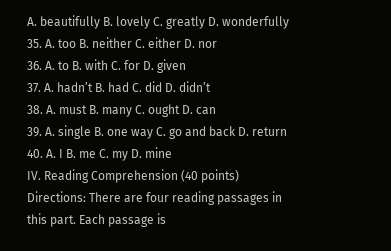A. beautifully B. lovely C. greatly D. wonderfully
35. A. too B. neither C. either D. nor
36. A. to B. with C. for D. given
37. A. hadn’t B. had C. did D. didn’t
38. A. must B. many C. ought D. can
39. A. single B. one way C. go and back D. return
40. A. I B. me C. my D. mine
IV. Reading Comprehension (40 points)
Directions: There are four reading passages in this part. Each passage is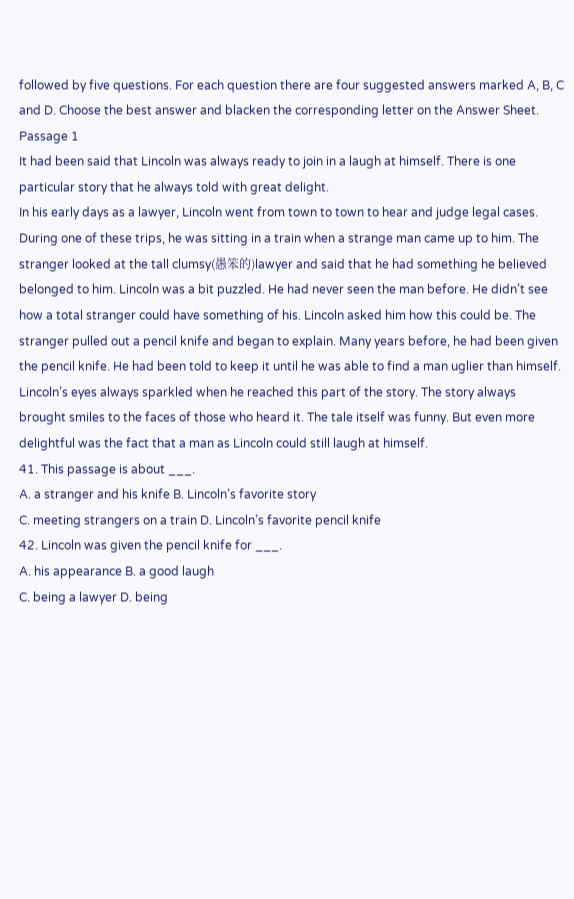followed by five questions. For each question there are four suggested answers marked A, B, C and D. Choose the best answer and blacken the corresponding letter on the Answer Sheet.
Passage 1
It had been said that Lincoln was always ready to join in a laugh at himself. There is one particular story that he always told with great delight.
In his early days as a lawyer, Lincoln went from town to town to hear and judge legal cases. During one of these trips, he was sitting in a train when a strange man came up to him. The stranger looked at the tall clumsy(愚笨的)lawyer and said that he had something he believed belonged to him. Lincoln was a bit puzzled. He had never seen the man before. He didn’t see how a total stranger could have something of his. Lincoln asked him how this could be. The stranger pulled out a pencil knife and began to explain. Many years before, he had been given the pencil knife. He had been told to keep it until he was able to find a man uglier than himself.
Lincoln’s eyes always sparkled when he reached this part of the story. The story always brought smiles to the faces of those who heard it. The tale itself was funny. But even more delightful was the fact that a man as Lincoln could still laugh at himself.
41. This passage is about ___.
A. a stranger and his knife B. Lincoln’s favorite story
C. meeting strangers on a train D. Lincoln’s favorite pencil knife
42. Lincoln was given the pencil knife for ___.
A. his appearance B. a good laugh
C. being a lawyer D. being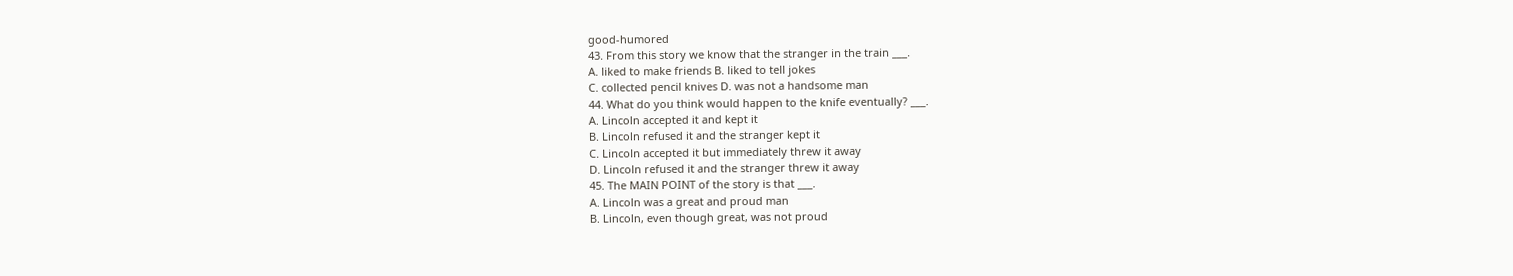good-humored
43. From this story we know that the stranger in the train ___.
A. liked to make friends B. liked to tell jokes
C. collected pencil knives D. was not a handsome man
44. What do you think would happen to the knife eventually? ___.
A. Lincoln accepted it and kept it
B. Lincoln refused it and the stranger kept it
C. Lincoln accepted it but immediately threw it away
D. Lincoln refused it and the stranger threw it away
45. The MAIN POINT of the story is that ___.
A. Lincoln was a great and proud man
B. Lincoln, even though great, was not proud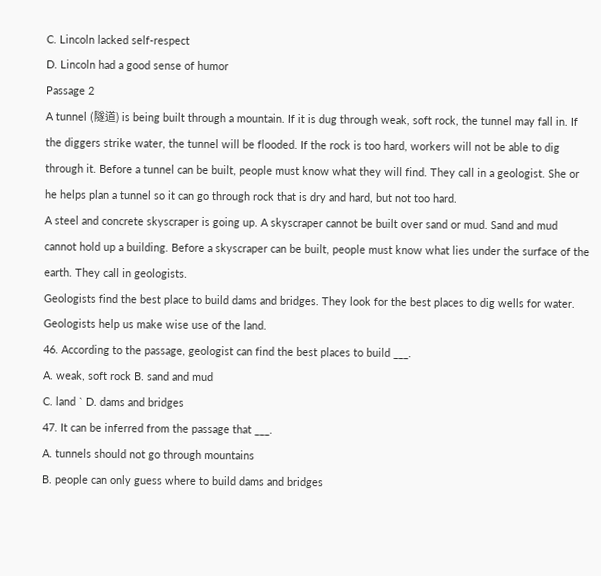C. Lincoln lacked self-respect
D. Lincoln had a good sense of humor
Passage 2
A tunnel (隧道) is being built through a mountain. If it is dug through weak, soft rock, the tunnel may fall in. If the diggers strike water, the tunnel will be flooded. If the rock is too hard, workers will not be able to dig through it. Before a tunnel can be built, people must know what they will find. They call in a geologist. She or he helps plan a tunnel so it can go through rock that is dry and hard, but not too hard.
A steel and concrete skyscraper is going up. A skyscraper cannot be built over sand or mud. Sand and mud cannot hold up a building. Before a skyscraper can be built, people must know what lies under the surface of the earth. They call in geologists.
Geologists find the best place to build dams and bridges. They look for the best places to dig wells for water. Geologists help us make wise use of the land.
46. According to the passage, geologist can find the best places to build ___.
A. weak, soft rock B. sand and mud
C. land ` D. dams and bridges
47. It can be inferred from the passage that ___.
A. tunnels should not go through mountains
B. people can only guess where to build dams and bridges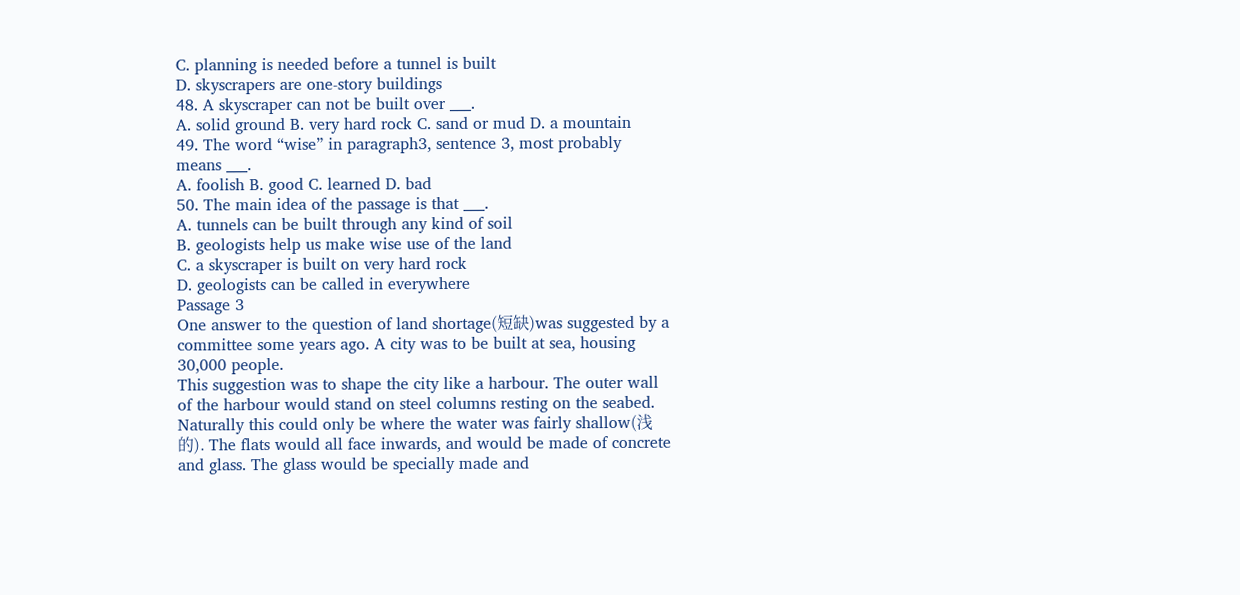C. planning is needed before a tunnel is built
D. skyscrapers are one-story buildings
48. A skyscraper can not be built over ___.
A. solid ground B. very hard rock C. sand or mud D. a mountain
49. The word “wise” in paragraph3, sentence 3, most probably means ___.
A. foolish B. good C. learned D. bad
50. The main idea of the passage is that ___.
A. tunnels can be built through any kind of soil
B. geologists help us make wise use of the land
C. a skyscraper is built on very hard rock
D. geologists can be called in everywhere
Passage 3
One answer to the question of land shortage(短缺)was suggested by a committee some years ago. A city was to be built at sea, housing 30,000 people.
This suggestion was to shape the city like a harbour. The outer wall of the harbour would stand on steel columns resting on the seabed. Naturally this could only be where the water was fairly shallow(浅的). The flats would all face inwards, and would be made of concrete and glass. The glass would be specially made and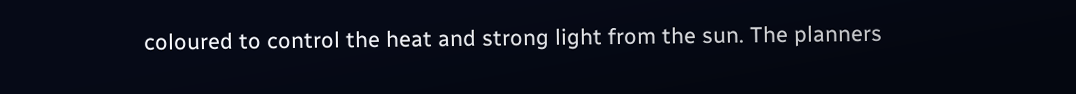coloured to control the heat and strong light from the sun. The planners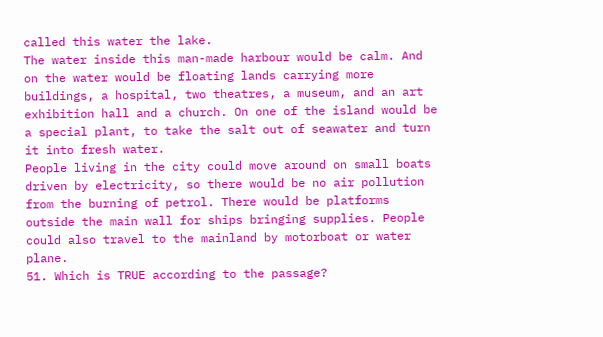called this water the lake.
The water inside this man-made harbour would be calm. And on the water would be floating lands carrying more buildings, a hospital, two theatres, a museum, and an art exhibition hall and a church. On one of the island would be a special plant, to take the salt out of seawater and turn it into fresh water.
People living in the city could move around on small boats driven by electricity, so there would be no air pollution from the burning of petrol. There would be platforms outside the main wall for ships bringing supplies. People could also travel to the mainland by motorboat or water plane.
51. Which is TRUE according to the passage?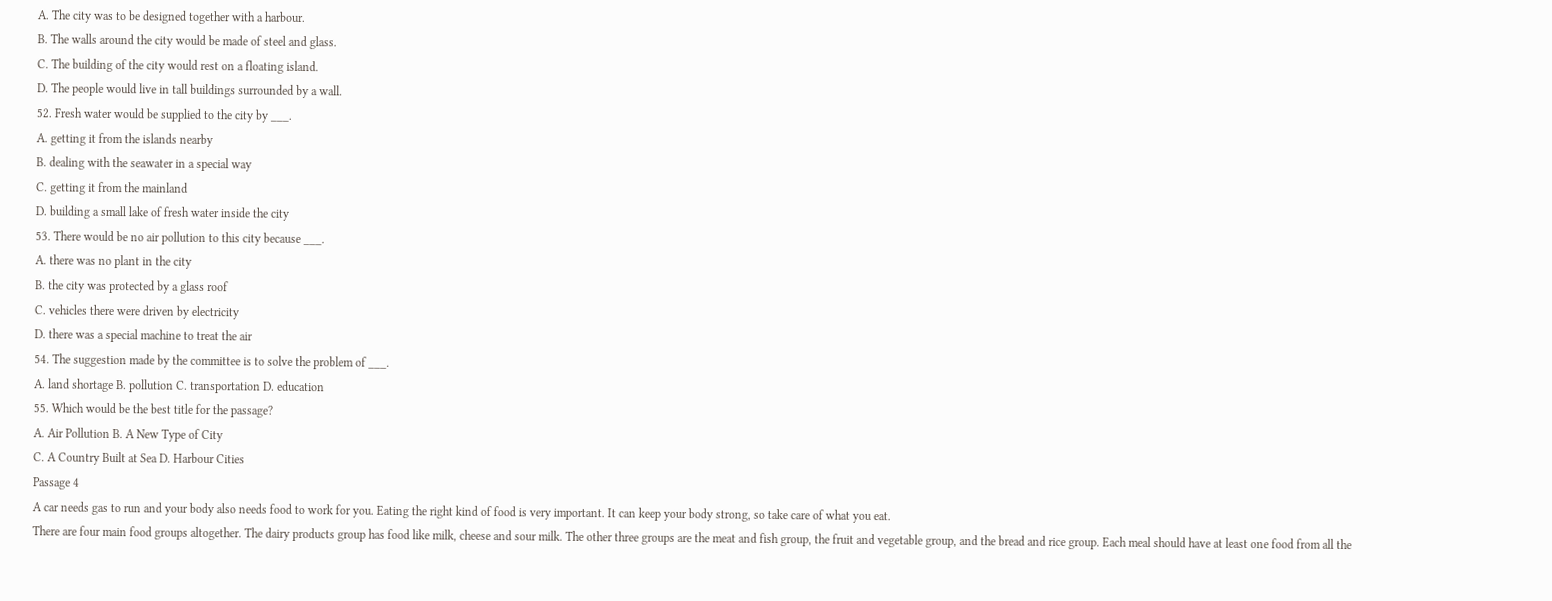A. The city was to be designed together with a harbour.
B. The walls around the city would be made of steel and glass.
C. The building of the city would rest on a floating island.
D. The people would live in tall buildings surrounded by a wall.
52. Fresh water would be supplied to the city by ___.
A. getting it from the islands nearby
B. dealing with the seawater in a special way
C. getting it from the mainland
D. building a small lake of fresh water inside the city
53. There would be no air pollution to this city because ___.
A. there was no plant in the city
B. the city was protected by a glass roof
C. vehicles there were driven by electricity
D. there was a special machine to treat the air
54. The suggestion made by the committee is to solve the problem of ___.
A. land shortage B. pollution C. transportation D. education
55. Which would be the best title for the passage?
A. Air Pollution B. A New Type of City
C. A Country Built at Sea D. Harbour Cities
Passage 4
A car needs gas to run and your body also needs food to work for you. Eating the right kind of food is very important. It can keep your body strong, so take care of what you eat.
There are four main food groups altogether. The dairy products group has food like milk, cheese and sour milk. The other three groups are the meat and fish group, the fruit and vegetable group, and the bread and rice group. Each meal should have at least one food from all the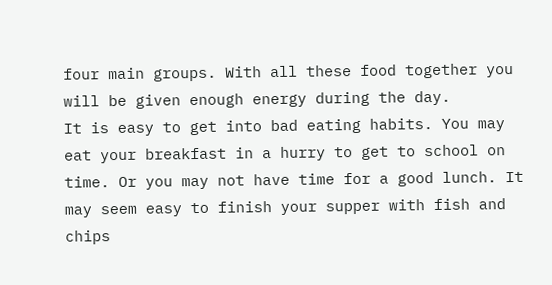four main groups. With all these food together you will be given enough energy during the day.
It is easy to get into bad eating habits. You may eat your breakfast in a hurry to get to school on time. Or you may not have time for a good lunch. It may seem easy to finish your supper with fish and chips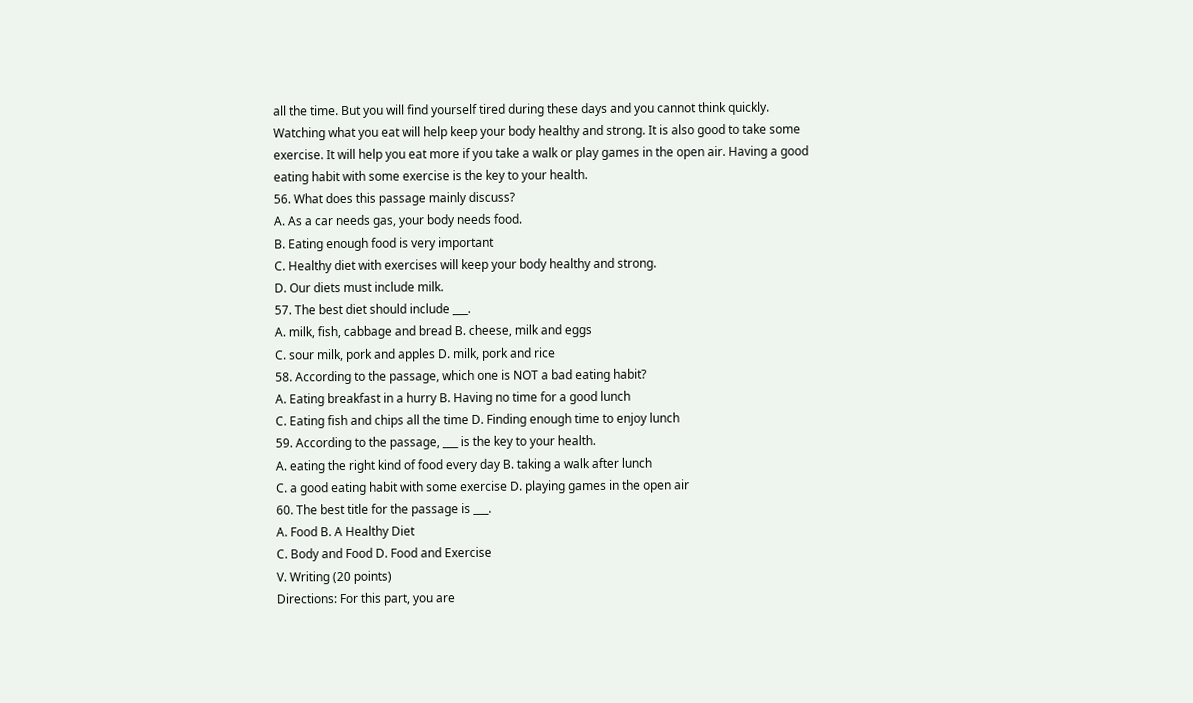all the time. But you will find yourself tired during these days and you cannot think quickly.
Watching what you eat will help keep your body healthy and strong. It is also good to take some exercise. It will help you eat more if you take a walk or play games in the open air. Having a good eating habit with some exercise is the key to your health.
56. What does this passage mainly discuss?
A. As a car needs gas, your body needs food.
B. Eating enough food is very important
C. Healthy diet with exercises will keep your body healthy and strong.
D. Our diets must include milk.
57. The best diet should include ___.
A. milk, fish, cabbage and bread B. cheese, milk and eggs
C. sour milk, pork and apples D. milk, pork and rice
58. According to the passage, which one is NOT a bad eating habit?
A. Eating breakfast in a hurry B. Having no time for a good lunch
C. Eating fish and chips all the time D. Finding enough time to enjoy lunch
59. According to the passage, ___ is the key to your health.
A. eating the right kind of food every day B. taking a walk after lunch
C. a good eating habit with some exercise D. playing games in the open air
60. The best title for the passage is ___.
A. Food B. A Healthy Diet
C. Body and Food D. Food and Exercise
V. Writing (20 points)
Directions: For this part, you are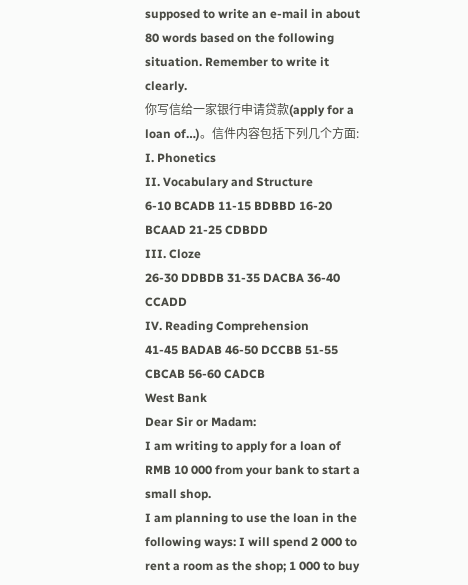supposed to write an e-mail in about 80 words based on the following situation. Remember to write it clearly.
你写信给一家银行申请贷款(apply for a loan of…)。信件内容包括下列几个方面:
I. Phonetics
II. Vocabulary and Structure
6-10 BCADB 11-15 BDBBD 16-20 BCAAD 21-25 CDBDD
III. Cloze
26-30 DDBDB 31-35 DACBA 36-40 CCADD
IV. Reading Comprehension
41-45 BADAB 46-50 DCCBB 51-55 CBCAB 56-60 CADCB
West Bank
Dear Sir or Madam:
I am writing to apply for a loan of RMB 10 000 from your bank to start a small shop.
I am planning to use the loan in the following ways: I will spend 2 000 to rent a room as the shop; 1 000 to buy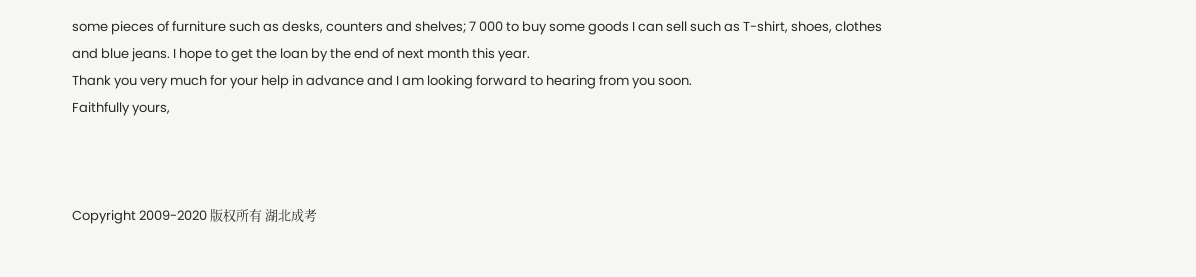some pieces of furniture such as desks, counters and shelves; 7 000 to buy some goods I can sell such as T-shirt, shoes, clothes and blue jeans. I hope to get the loan by the end of next month this year.
Thank you very much for your help in advance and I am looking forward to hearing from you soon.
Faithfully yours,



Copyright 2009-2020 版权所有 湖北成考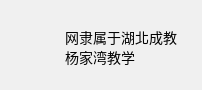网隶属于湖北成教杨家湾教学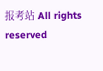报考站 All rights reserved